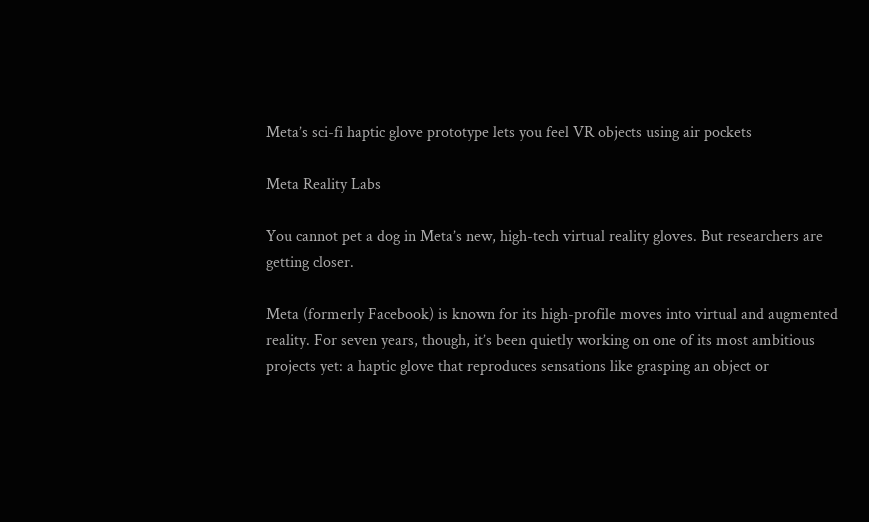Meta’s sci-fi haptic glove prototype lets you feel VR objects using air pockets

Meta Reality Labs

You cannot pet a dog in Meta’s new, high-tech virtual reality gloves. But researchers are getting closer.

Meta (formerly Facebook) is known for its high-profile moves into virtual and augmented reality. For seven years, though, it’s been quietly working on one of its most ambitious projects yet: a haptic glove that reproduces sensations like grasping an object or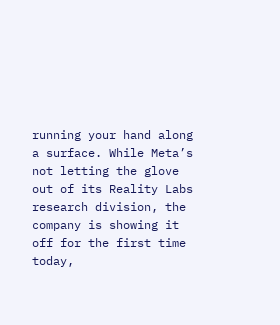running your hand along a surface. While Meta’s not letting the glove out of its Reality Labs research division, the company is showing it off for the first time today,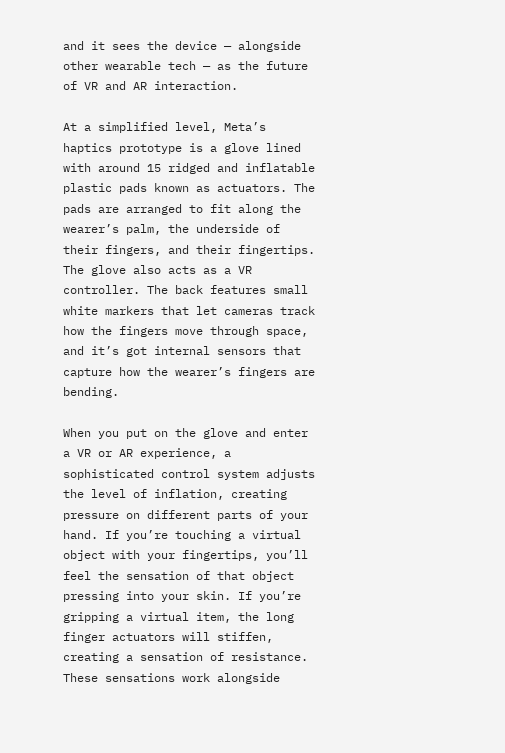and it sees the device — alongside other wearable tech — as the future of VR and AR interaction.

At a simplified level, Meta’s haptics prototype is a glove lined with around 15 ridged and inflatable plastic pads known as actuators. The pads are arranged to fit along the wearer’s palm, the underside of their fingers, and their fingertips. The glove also acts as a VR controller. The back features small white markers that let cameras track how the fingers move through space, and it’s got internal sensors that capture how the wearer’s fingers are bending.

When you put on the glove and enter a VR or AR experience, a sophisticated control system adjusts the level of inflation, creating pressure on different parts of your hand. If you’re touching a virtual object with your fingertips, you’ll feel the sensation of that object pressing into your skin. If you’re gripping a virtual item, the long finger actuators will stiffen, creating a sensation of resistance. These sensations work alongside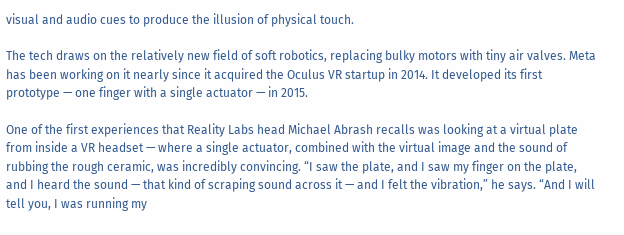visual and audio cues to produce the illusion of physical touch.

The tech draws on the relatively new field of soft robotics, replacing bulky motors with tiny air valves. Meta has been working on it nearly since it acquired the Oculus VR startup in 2014. It developed its first prototype — one finger with a single actuator — in 2015.

One of the first experiences that Reality Labs head Michael Abrash recalls was looking at a virtual plate from inside a VR headset — where a single actuator, combined with the virtual image and the sound of rubbing the rough ceramic, was incredibly convincing. “I saw the plate, and I saw my finger on the plate, and I heard the sound — that kind of scraping sound across it — and I felt the vibration,” he says. “And I will tell you, I was running my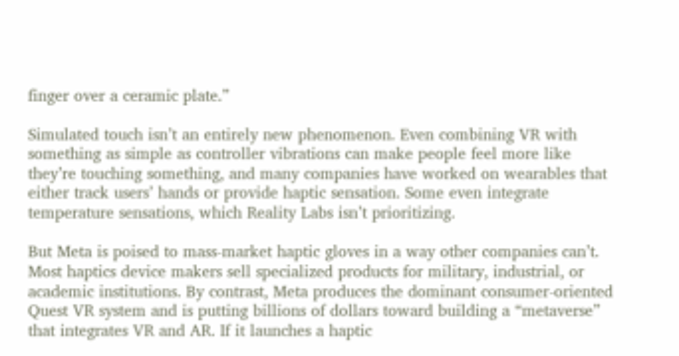finger over a ceramic plate.”

Simulated touch isn’t an entirely new phenomenon. Even combining VR with something as simple as controller vibrations can make people feel more like they’re touching something, and many companies have worked on wearables that either track users’ hands or provide haptic sensation. Some even integrate temperature sensations, which Reality Labs isn’t prioritizing.

But Meta is poised to mass-market haptic gloves in a way other companies can’t. Most haptics device makers sell specialized products for military, industrial, or academic institutions. By contrast, Meta produces the dominant consumer-oriented Quest VR system and is putting billions of dollars toward building a “metaverse” that integrates VR and AR. If it launches a haptic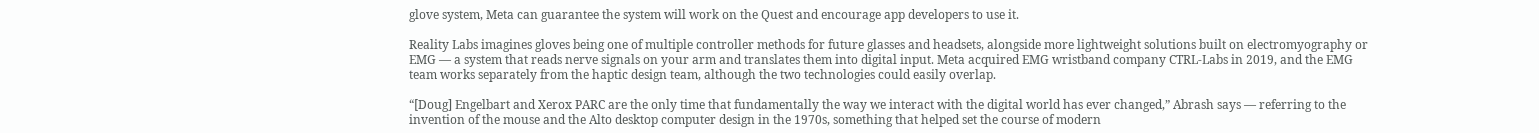glove system, Meta can guarantee the system will work on the Quest and encourage app developers to use it.

Reality Labs imagines gloves being one of multiple controller methods for future glasses and headsets, alongside more lightweight solutions built on electromyography or EMG — a system that reads nerve signals on your arm and translates them into digital input. Meta acquired EMG wristband company CTRL-Labs in 2019, and the EMG team works separately from the haptic design team, although the two technologies could easily overlap.

“[Doug] Engelbart and Xerox PARC are the only time that fundamentally the way we interact with the digital world has ever changed,” Abrash says — referring to the invention of the mouse and the Alto desktop computer design in the 1970s, something that helped set the course of modern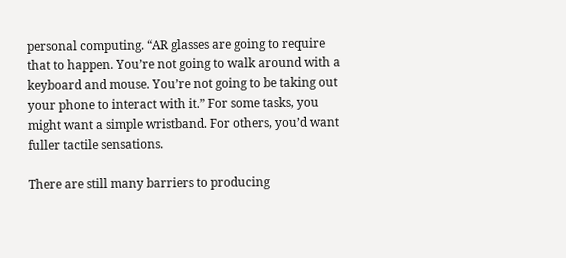personal computing. “AR glasses are going to require that to happen. You’re not going to walk around with a keyboard and mouse. You’re not going to be taking out your phone to interact with it.” For some tasks, you might want a simple wristband. For others, you’d want fuller tactile sensations.

There are still many barriers to producing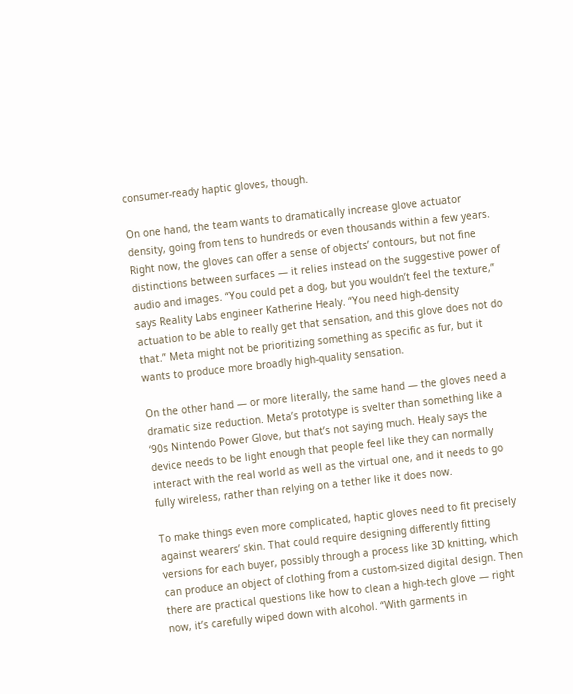consumer-ready haptic gloves, though.

On one hand, the team wants to dramatically increase glove actuator density, going from tens to hundreds or even thousands within a few years. Right now, the gloves can offer a sense of objects’ contours, but not fine distinctions between surfaces — it relies instead on the suggestive power of audio and images. “You could pet a dog, but you wouldn’t feel the texture,” says Reality Labs engineer Katherine Healy. “You need high-density actuation to be able to really get that sensation, and this glove does not do that.” Meta might not be prioritizing something as specific as fur, but it wants to produce more broadly high-quality sensation.

On the other hand — or more literally, the same hand — the gloves need a dramatic size reduction. Meta’s prototype is svelter than something like a ‘90s Nintendo Power Glove, but that’s not saying much. Healy says the device needs to be light enough that people feel like they can normally interact with the real world as well as the virtual one, and it needs to go fully wireless, rather than relying on a tether like it does now.

To make things even more complicated, haptic gloves need to fit precisely against wearers’ skin. That could require designing differently fitting versions for each buyer, possibly through a process like 3D knitting, which can produce an object of clothing from a custom-sized digital design. Then there are practical questions like how to clean a high-tech glove — right now, it’s carefully wiped down with alcohol. “With garments in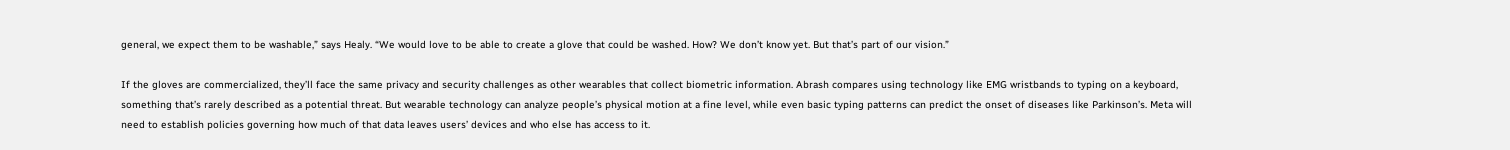general, we expect them to be washable,” says Healy. “We would love to be able to create a glove that could be washed. How? We don’t know yet. But that’s part of our vision.”

If the gloves are commercialized, they’ll face the same privacy and security challenges as other wearables that collect biometric information. Abrash compares using technology like EMG wristbands to typing on a keyboard, something that’s rarely described as a potential threat. But wearable technology can analyze people’s physical motion at a fine level, while even basic typing patterns can predict the onset of diseases like Parkinson’s. Meta will need to establish policies governing how much of that data leaves users’ devices and who else has access to it.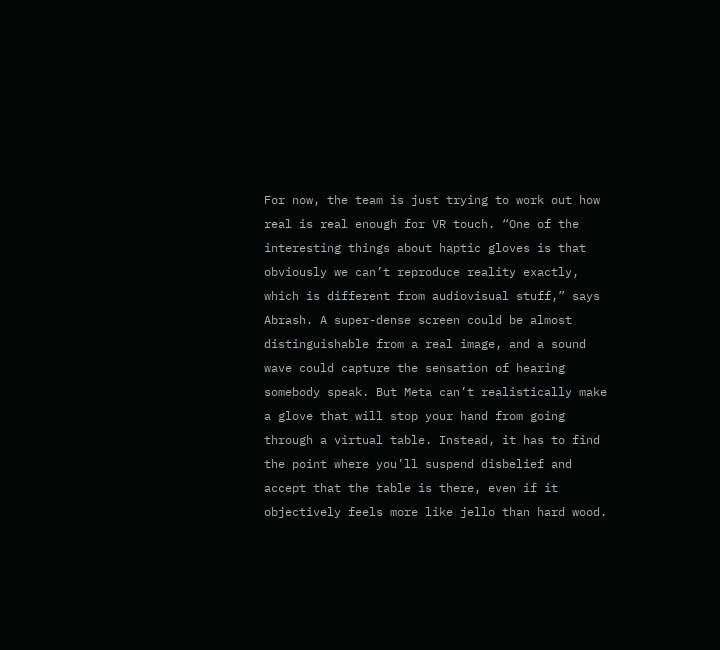For now, the team is just trying to work out how real is real enough for VR touch. “One of the interesting things about haptic gloves is that obviously we can’t reproduce reality exactly, which is different from audiovisual stuff,” says Abrash. A super-dense screen could be almost distinguishable from a real image, and a sound wave could capture the sensation of hearing somebody speak. But Meta can’t realistically make a glove that will stop your hand from going through a virtual table. Instead, it has to find the point where you’ll suspend disbelief and accept that the table is there, even if it objectively feels more like jello than hard wood.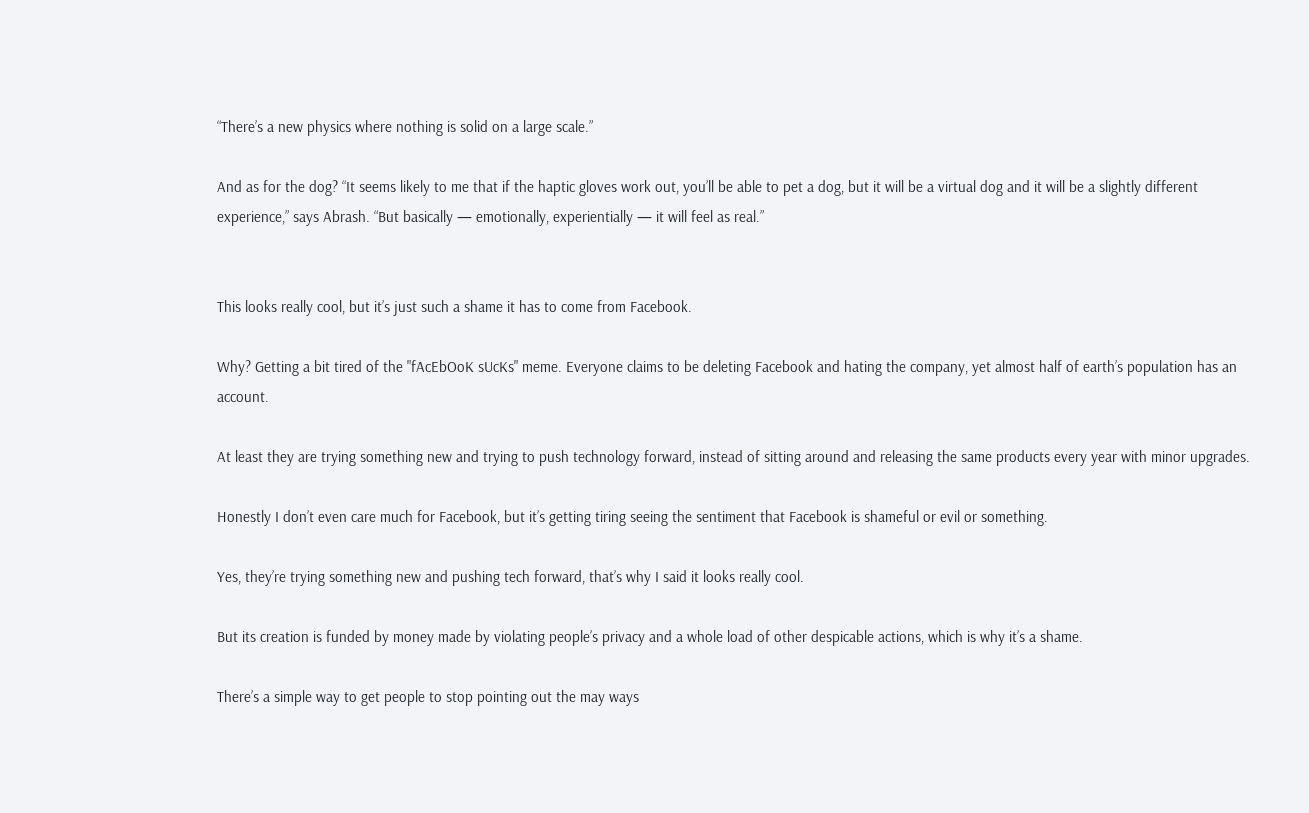“There’s a new physics where nothing is solid on a large scale.”

And as for the dog? “It seems likely to me that if the haptic gloves work out, you’ll be able to pet a dog, but it will be a virtual dog and it will be a slightly different experience,” says Abrash. “But basically — emotionally, experientially — it will feel as real.”


This looks really cool, but it’s just such a shame it has to come from Facebook.

Why? Getting a bit tired of the "fAcEbOoK sUcKs" meme. Everyone claims to be deleting Facebook and hating the company, yet almost half of earth’s population has an account.

At least they are trying something new and trying to push technology forward, instead of sitting around and releasing the same products every year with minor upgrades.

Honestly I don’t even care much for Facebook, but it’s getting tiring seeing the sentiment that Facebook is shameful or evil or something.

Yes, they’re trying something new and pushing tech forward, that’s why I said it looks really cool.

But its creation is funded by money made by violating people’s privacy and a whole load of other despicable actions, which is why it’s a shame.

There’s a simple way to get people to stop pointing out the may ways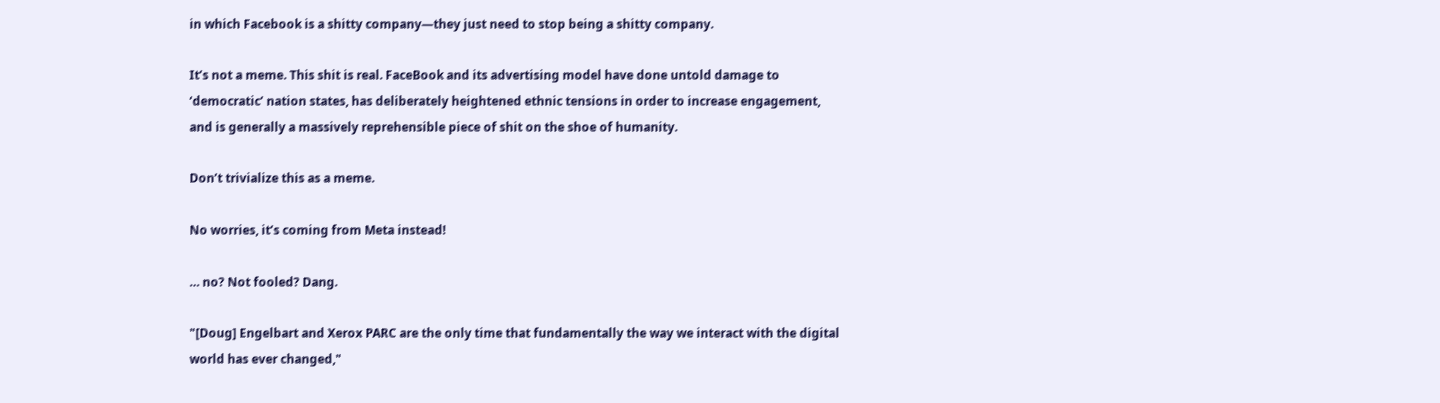in which Facebook is a shitty company—they just need to stop being a shitty company.

It’s not a meme. This shit is real. FaceBook and its advertising model have done untold damage to ‘democratic’ nation states, has deliberately heightened ethnic tensions in order to increase engagement, and is generally a massively reprehensible piece of shit on the shoe of humanity.

Don’t trivialize this as a meme.

No worries, it’s coming from Meta instead!

… no? Not fooled? Dang.

"[Doug] Engelbart and Xerox PARC are the only time that fundamentally the way we interact with the digital world has ever changed,"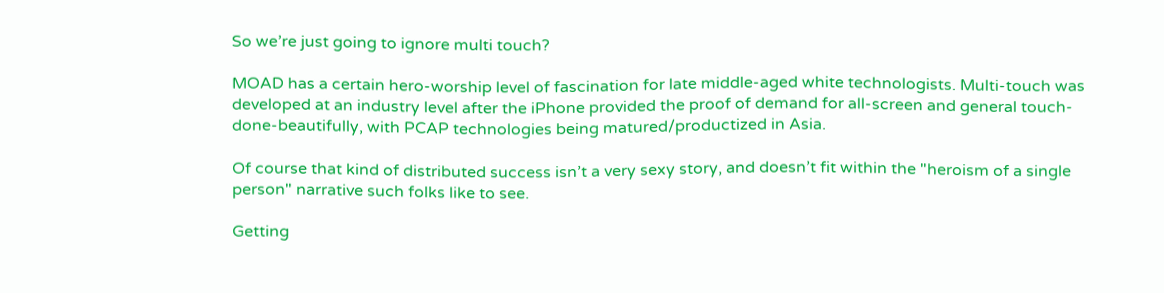So we’re just going to ignore multi touch?

MOAD has a certain hero-worship level of fascination for late middle-aged white technologists. Multi-touch was developed at an industry level after the iPhone provided the proof of demand for all-screen and general touch-done-beautifully, with PCAP technologies being matured/productized in Asia.

Of course that kind of distributed success isn’t a very sexy story, and doesn’t fit within the "heroism of a single person" narrative such folks like to see.

Getting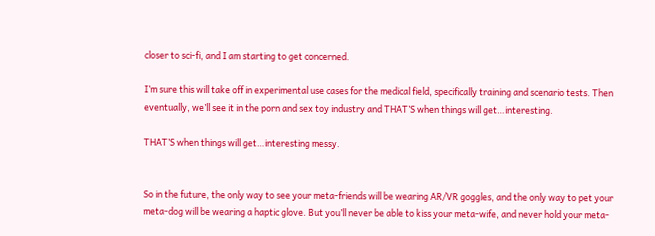closer to sci-fi, and I am starting to get concerned.

I’m sure this will take off in experimental use cases for the medical field, specifically training and scenario tests. Then eventually, we’ll see it in the porn and sex toy industry and THAT’S when things will get…interesting.

THAT’S when things will get…interesting messy.


So in the future, the only way to see your meta-friends will be wearing AR/VR goggles, and the only way to pet your meta-dog will be wearing a haptic glove. But you’ll never be able to kiss your meta-wife, and never hold your meta-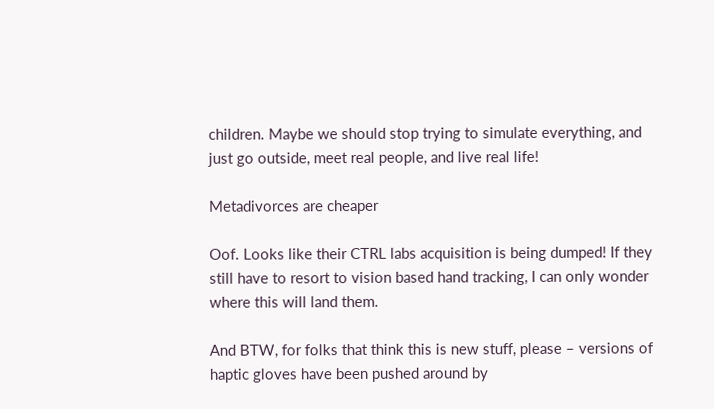children. Maybe we should stop trying to simulate everything, and just go outside, meet real people, and live real life!

Metadivorces are cheaper

Oof. Looks like their CTRL labs acquisition is being dumped! If they still have to resort to vision based hand tracking, I can only wonder where this will land them.

And BTW, for folks that think this is new stuff, please – versions of haptic gloves have been pushed around by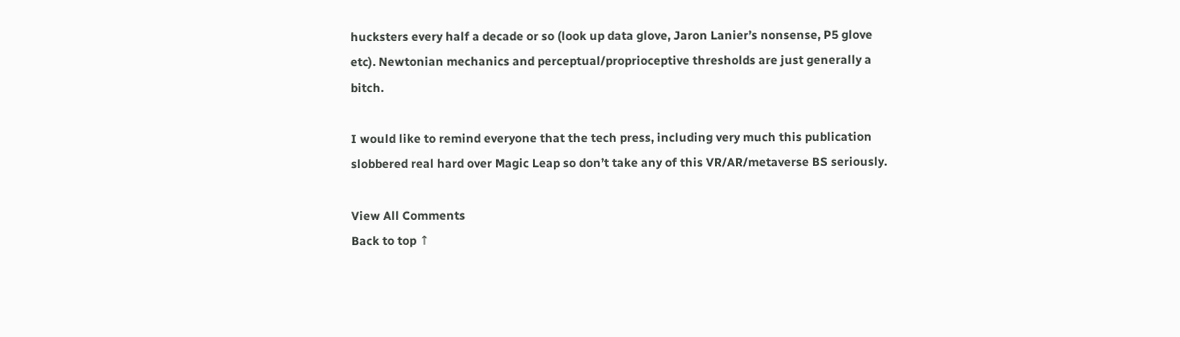hucksters every half a decade or so (look up data glove, Jaron Lanier’s nonsense, P5 glove etc). Newtonian mechanics and perceptual/proprioceptive thresholds are just generally a bitch.

I would like to remind everyone that the tech press, including very much this publication slobbered real hard over Magic Leap so don’t take any of this VR/AR/metaverse BS seriously.

View All Comments
Back to top ↑